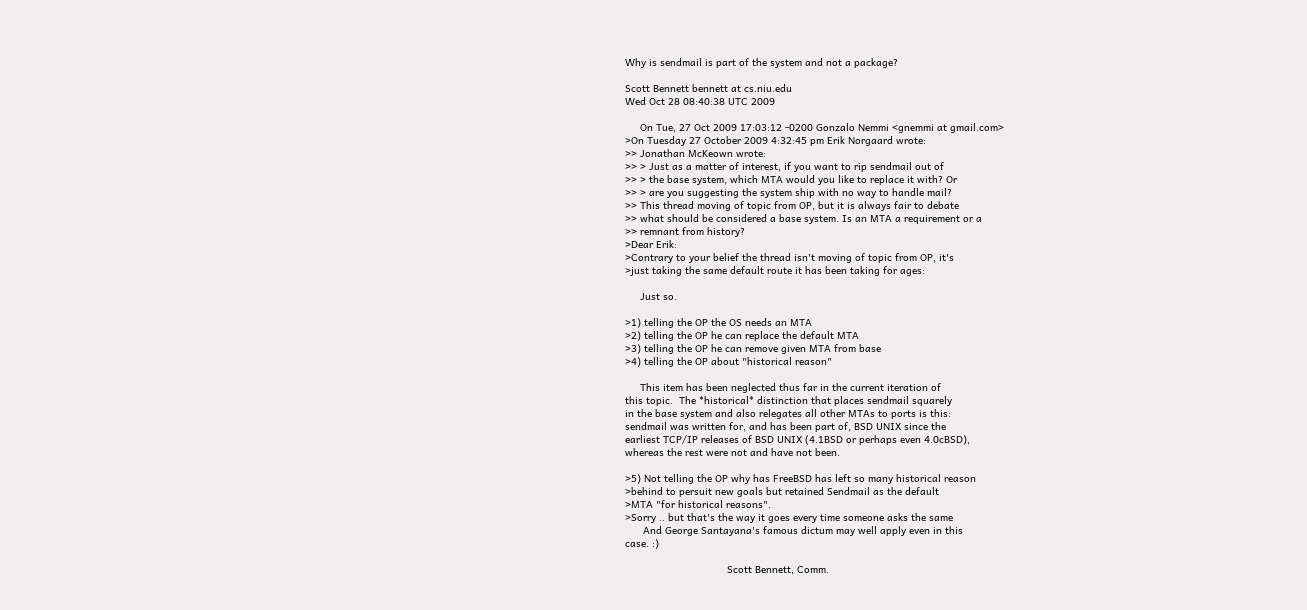Why is sendmail is part of the system and not a package?

Scott Bennett bennett at cs.niu.edu
Wed Oct 28 08:40:38 UTC 2009

     On Tue, 27 Oct 2009 17:03:12 -0200 Gonzalo Nemmi <gnemmi at gmail.com>
>On Tuesday 27 October 2009 4:32:45 pm Erik Norgaard wrote:
>> Jonathan McKeown wrote:
>> > Just as a matter of interest, if you want to rip sendmail out of
>> > the base system, which MTA would you like to replace it with? Or
>> > are you suggesting the system ship with no way to handle mail?
>> This thread moving of topic from OP, but it is always fair to debate
>> what should be considered a base system. Is an MTA a requirement or a
>> remnant from history?
>Dear Erik:
>Contrary to your belief the thread isn't moving of topic from OP, it's
>just taking the same default route it has been taking for ages:

     Just so.

>1) telling the OP the OS needs an MTA
>2) telling the OP he can replace the default MTA
>3) telling the OP he can remove given MTA from base
>4) telling the OP about "historical reason"

     This item has been neglected thus far in the current iteration of
this topic.  The *historical* distinction that places sendmail squarely
in the base system and also relegates all other MTAs to ports is this:
sendmail was written for, and has been part of, BSD UNIX since the
earliest TCP/IP releases of BSD UNIX (4.1BSD or perhaps even 4.0cBSD),
whereas the rest were not and have not been.

>5) Not telling the OP why has FreeBSD has left so many historical reason
>behind to persuit new goals but retained Sendmail as the default
>MTA "for historical reasons".
>Sorry .. but that's the way it goes every time someone asks the same
      And George Santayana's famous dictum may well apply even in this
case. :)

                                  Scott Bennett, Comm.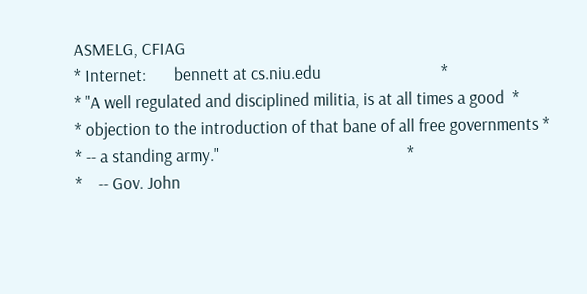ASMELG, CFIAG
* Internet:       bennett at cs.niu.edu                              *
* "A well regulated and disciplined militia, is at all times a good  *
* objection to the introduction of that bane of all free governments *
* -- a standing army."                                               *
*    -- Gov. John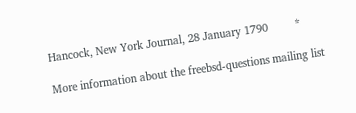Hancock, New York Journal, 28 January 1790         *

More information about the freebsd-questions mailing list